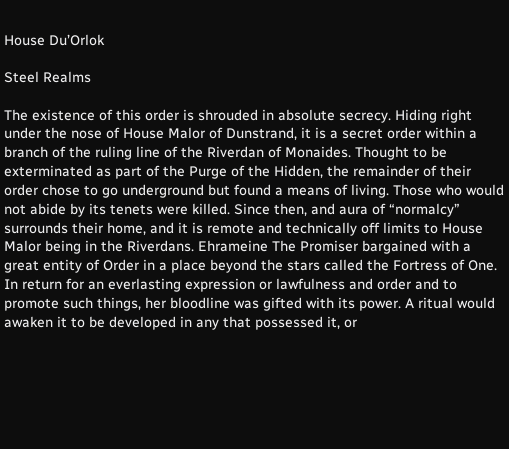House Du’Orlok

Steel Realms

The existence of this order is shrouded in absolute secrecy. Hiding right under the nose of House Malor of Dunstrand, it is a secret order within a branch of the ruling line of the Riverdan of Monaides. Thought to be exterminated as part of the Purge of the Hidden, the remainder of their order chose to go underground but found a means of living. Those who would not abide by its tenets were killed. Since then, and aura of “normalcy” surrounds their home, and it is remote and technically off limits to House Malor being in the Riverdans. Ehrameine The Promiser bargained with a great entity of Order in a place beyond the stars called the Fortress of One. In return for an everlasting expression or lawfulness and order and to promote such things, her bloodline was gifted with its power. A ritual would awaken it to be developed in any that possessed it, or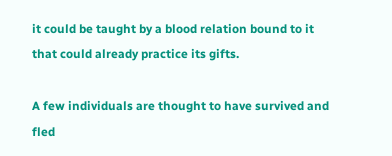it could be taught by a blood relation bound to it that could already practice its gifts.

A few individuals are thought to have survived and fled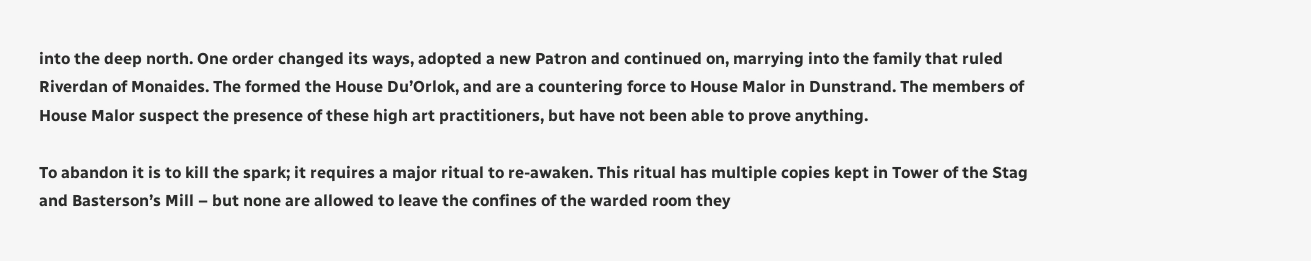into the deep north. One order changed its ways, adopted a new Patron and continued on, marrying into the family that ruled Riverdan of Monaides. The formed the House Du’Orlok, and are a countering force to House Malor in Dunstrand. The members of House Malor suspect the presence of these high art practitioners, but have not been able to prove anything.

To abandon it is to kill the spark; it requires a major ritual to re-awaken. This ritual has multiple copies kept in Tower of the Stag and Basterson’s Mill – but none are allowed to leave the confines of the warded room they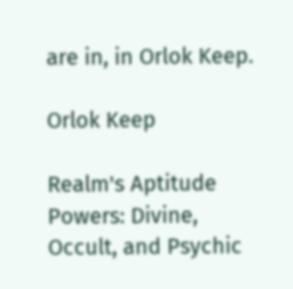are in, in Orlok Keep.

Orlok Keep

Realm's Aptitude Powers: Divine, Occult, and Psychic